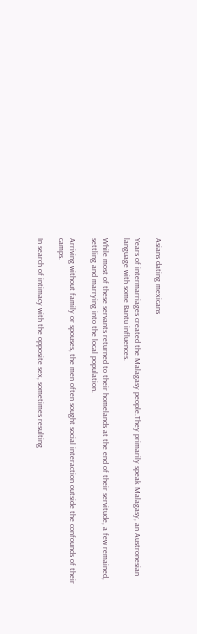Asians dating mexicans

Years of intermarriages created the Malagasy people.They primarily speak Malagasy, an Austronesian language with some Bantu influences.

While most of these servants returned to their homelands at the end of their servitude, a few remained, settling and marrying into the local population.

Arriving without family or spouses, the men often sought social interaction outside the confounds of their camps.

In search of intimacy with the opposite sex, sometimes resulting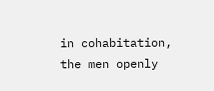in cohabitation, the men openly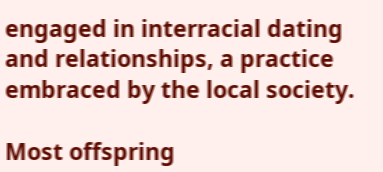engaged in interracial dating and relationships, a practice embraced by the local society.

Most offspring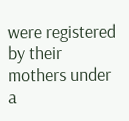were registered by their mothers under a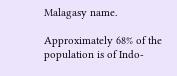Malagasy name.

Approximately 68% of the population is of Indo-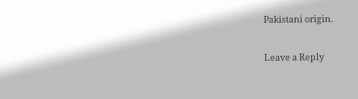Pakistani origin.

Leave a Reply